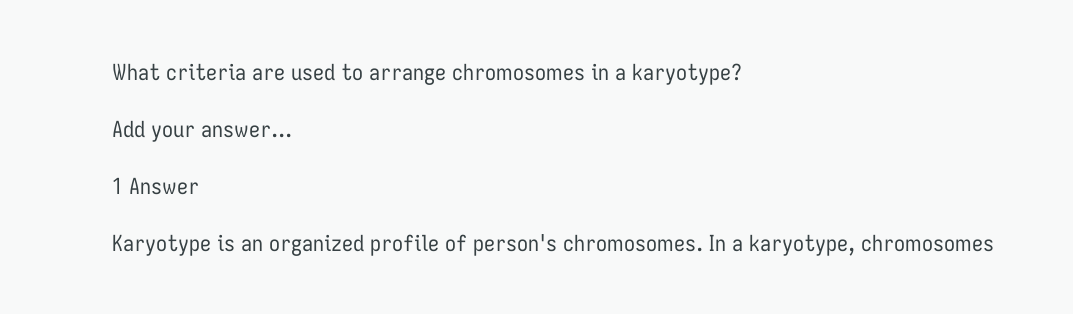What criteria are used to arrange chromosomes in a karyotype?

Add your answer...

1 Answer

Karyotype is an organized profile of person's chromosomes. In a karyotype, chromosomes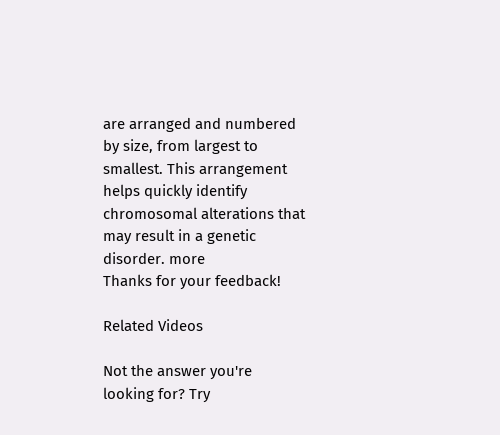are arranged and numbered by size, from largest to smallest. This arrangement helps quickly identify chromosomal alterations that may result in a genetic disorder. more
Thanks for your feedback!

Related Videos

Not the answer you're looking for? Try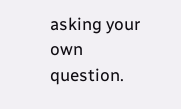asking your own question.